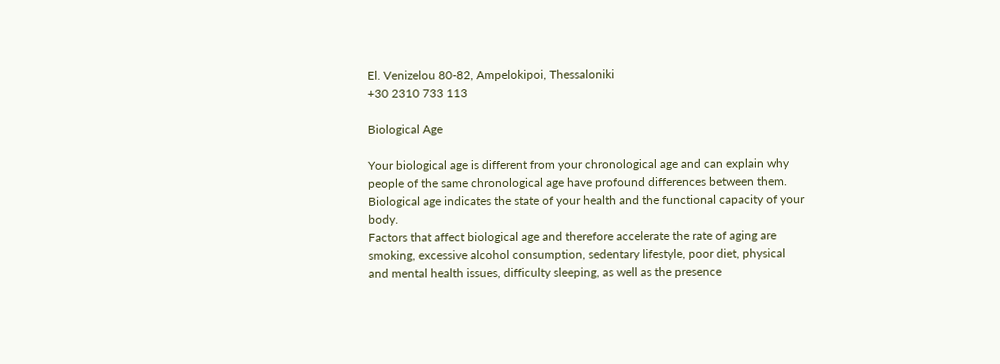El. Venizelou 80-82, Ampelokipoi, Thessaloniki
+30 2310 733 113

Biological Age

Your biological age is different from your chronological age and can explain why people of the same chronological age have profound differences between them. Biological age indicates the state of your health and the functional capacity of your body.
Factors that affect biological age and therefore accelerate the rate of aging are smoking, excessive alcohol consumption, sedentary lifestyle, poor diet, physical and mental health issues, difficulty sleeping, as well as the presence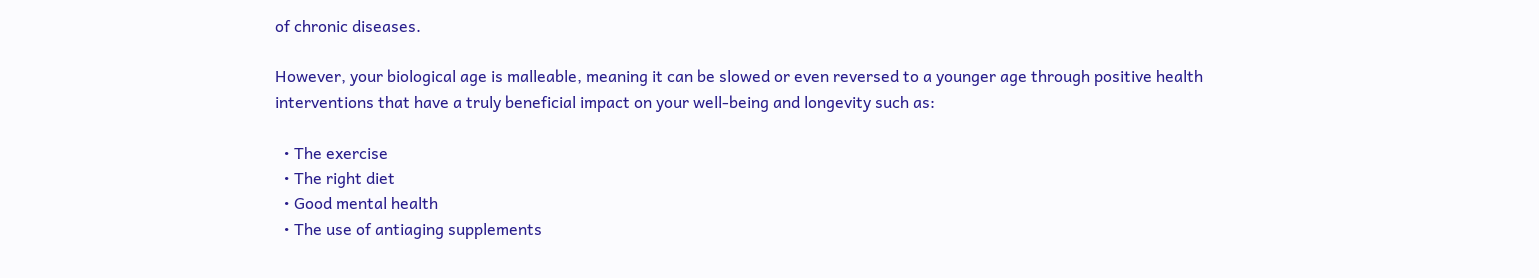of chronic diseases.

However, your biological age is malleable, meaning it can be slowed or even reversed to a younger age through positive health interventions that have a truly beneficial impact on your well-being and longevity such as:

  • The exercise
  • The right diet
  • Good mental health
  • The use of antiaging supplements